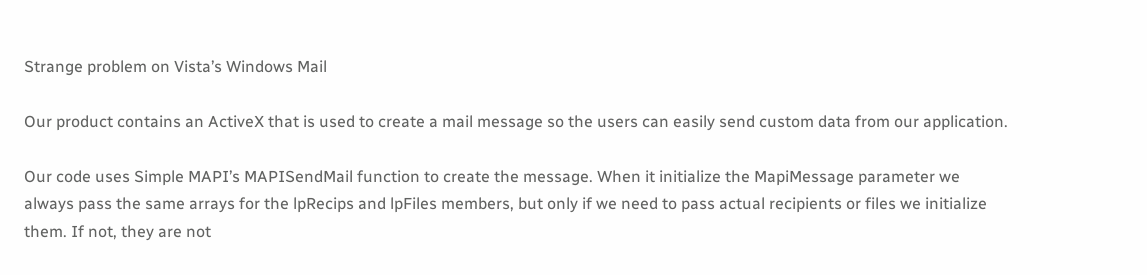Strange problem on Vista’s Windows Mail

Our product contains an ActiveX that is used to create a mail message so the users can easily send custom data from our application.

Our code uses Simple MAPI’s MAPISendMail function to create the message. When it initialize the MapiMessage parameter we always pass the same arrays for the lpRecips and lpFiles members, but only if we need to pass actual recipients or files we initialize them. If not, they are not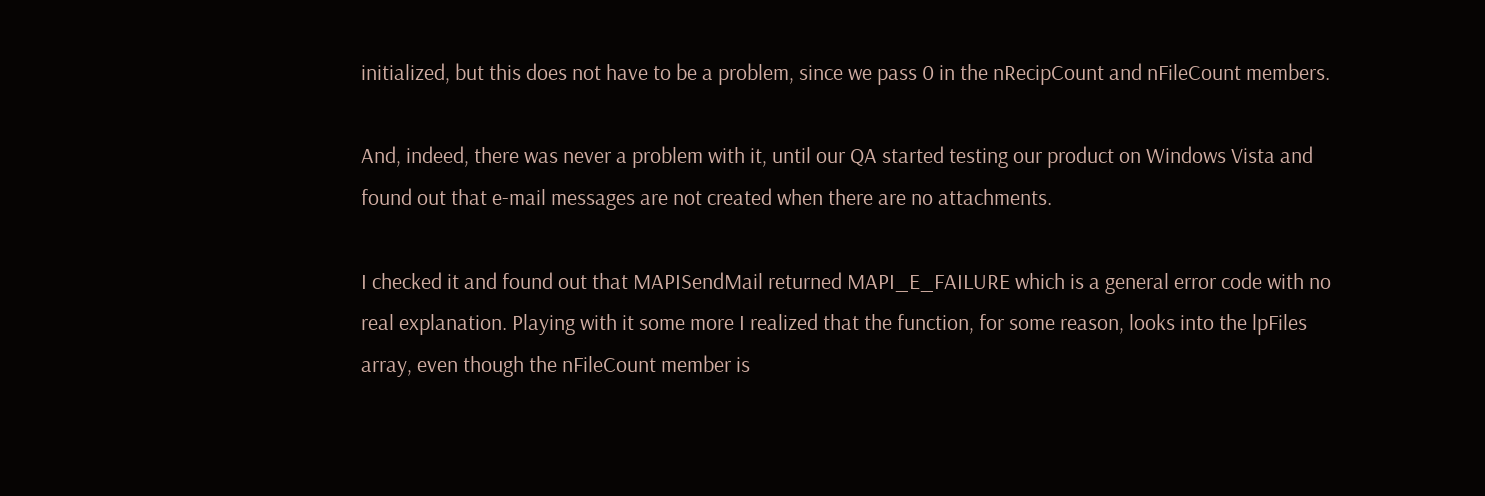initialized, but this does not have to be a problem, since we pass 0 in the nRecipCount and nFileCount members.

And, indeed, there was never a problem with it, until our QA started testing our product on Windows Vista and found out that e-mail messages are not created when there are no attachments.

I checked it and found out that MAPISendMail returned MAPI_E_FAILURE which is a general error code with no real explanation. Playing with it some more I realized that the function, for some reason, looks into the lpFiles array, even though the nFileCount member is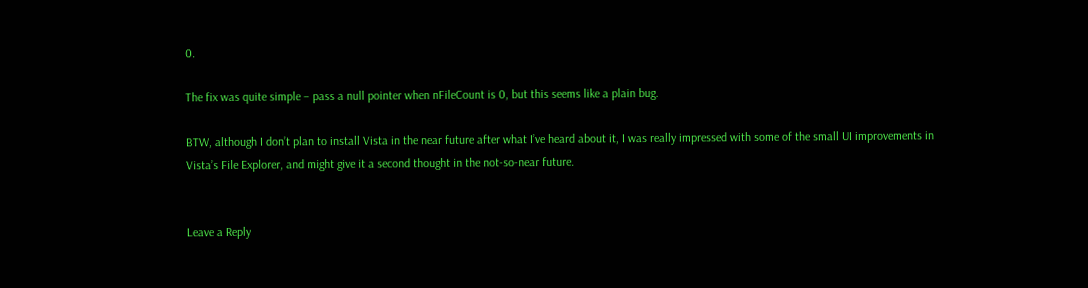0.

The fix was quite simple – pass a null pointer when nFileCount is 0, but this seems like a plain bug.

BTW, although I don’t plan to install Vista in the near future after what I’ve heard about it, I was really impressed with some of the small UI improvements in Vista’s File Explorer, and might give it a second thought in the not-so-near future.


Leave a Reply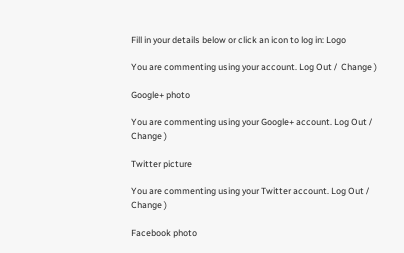Fill in your details below or click an icon to log in: Logo

You are commenting using your account. Log Out /  Change )

Google+ photo

You are commenting using your Google+ account. Log Out /  Change )

Twitter picture

You are commenting using your Twitter account. Log Out /  Change )

Facebook photo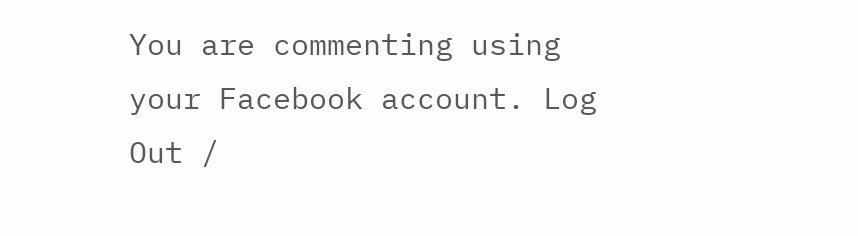You are commenting using your Facebook account. Log Out /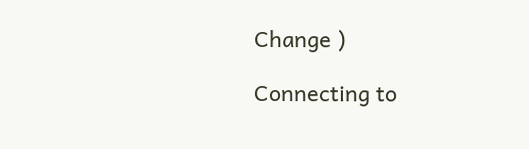Change )

Connecting to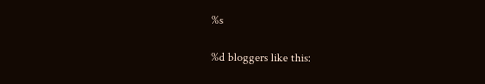%s

%d bloggers like this: